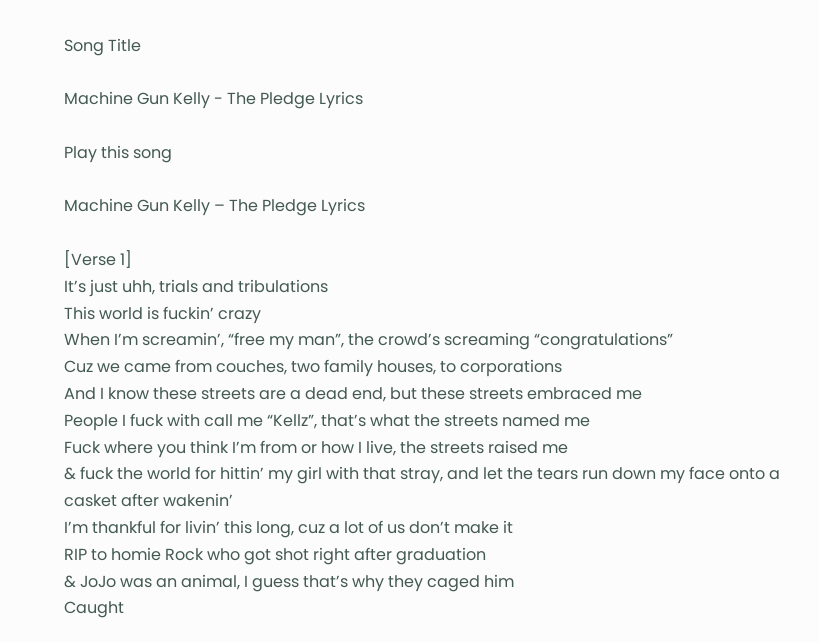Song Title

Machine Gun Kelly - The Pledge Lyrics

Play this song

Machine Gun Kelly – The Pledge Lyrics

[Verse 1]
It’s just uhh, trials and tribulations
This world is fuckin’ crazy
When I’m screamin’, “free my man”, the crowd’s screaming “congratulations”
Cuz we came from couches, two family houses, to corporations
And I know these streets are a dead end, but these streets embraced me
People I fuck with call me “Kellz”, that’s what the streets named me
Fuck where you think I’m from or how I live, the streets raised me
& fuck the world for hittin’ my girl with that stray, and let the tears run down my face onto a casket after wakenin’
I’m thankful for livin’ this long, cuz a lot of us don’t make it
RIP to homie Rock who got shot right after graduation
& JoJo was an animal, I guess that’s why they caged him
Caught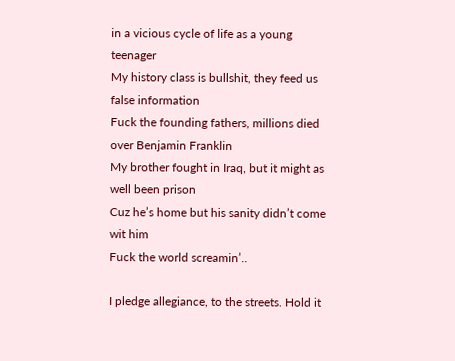in a vicious cycle of life as a young teenager
My history class is bullshit, they feed us false information
Fuck the founding fathers, millions died over Benjamin Franklin
My brother fought in Iraq, but it might as well been prison
Cuz he’s home but his sanity didn’t come wit him
Fuck the world screamin’..

I pledge allegiance, to the streets. Hold it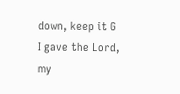down, keep it G
I gave the Lord, my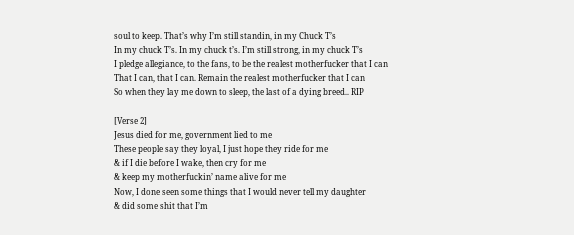soul to keep. That’s why I’m still standin, in my Chuck T’s
In my chuck T’s. In my chuck t’s. I’m still strong, in my chuck T’s
I pledge allegiance, to the fans, to be the realest motherfucker that I can
That I can, that I can. Remain the realest motherfucker that I can
So when they lay me down to sleep, the last of a dying breed.. RIP

[Verse 2]
Jesus died for me, government lied to me
These people say they loyal, I just hope they ride for me
& if I die before I wake, then cry for me
& keep my motherfuckin’ name alive for me
Now, I done seen some things that I would never tell my daughter
& did some shit that I’m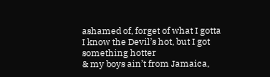ashamed of, forget of what I gotta
I know the Devil’s hot, but I got something hotter
& my boys ain’t from Jamaica,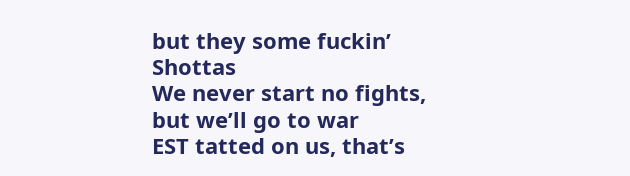but they some fuckin’ Shottas
We never start no fights, but we’ll go to war
EST tatted on us, that’s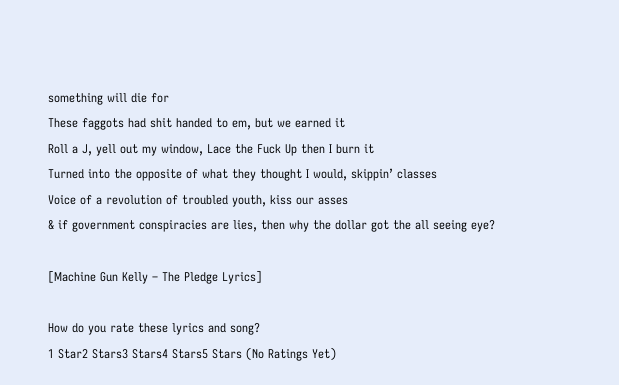something will die for
These faggots had shit handed to em, but we earned it
Roll a J, yell out my window, Lace the Fuck Up then I burn it
Turned into the opposite of what they thought I would, skippin’ classes
Voice of a revolution of troubled youth, kiss our asses
& if government conspiracies are lies, then why the dollar got the all seeing eye?

[Machine Gun Kelly – The Pledge Lyrics]

How do you rate these lyrics and song?
1 Star2 Stars3 Stars4 Stars5 Stars (No Ratings Yet)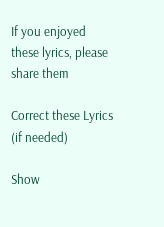If you enjoyed these lyrics, please share them

Correct these Lyrics (if needed)

Show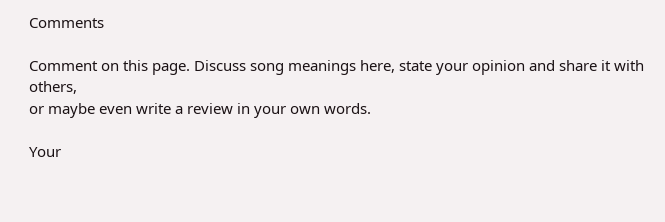Comments

Comment on this page. Discuss song meanings here, state your opinion and share it with others,
or maybe even write a review in your own words.

Your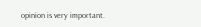opinion is very important.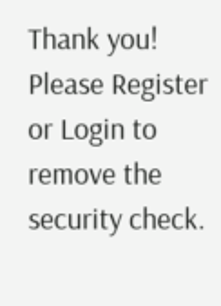Thank you!   Please Register or Login to remove the security check.